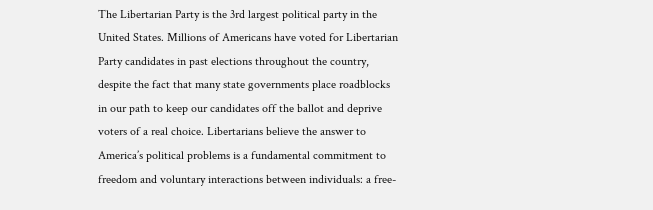The Libertarian Party is the 3rd largest political party in the United States. Millions of Americans have voted for Libertarian Party candidates in past elections throughout the country, despite the fact that many state governments place roadblocks in our path to keep our candidates off the ballot and deprive voters of a real choice. Libertarians believe the answer to America’s political problems is a fundamental commitment to freedom and voluntary interactions between individuals: a free-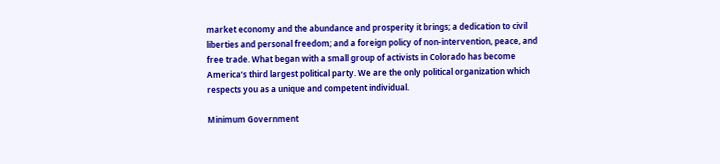market economy and the abundance and prosperity it brings; a dedication to civil liberties and personal freedom; and a foreign policy of non-intervention, peace, and free trade. What began with a small group of activists in Colorado has become America’s third largest political party. We are the only political organization which respects you as a unique and competent individual.

Minimum Government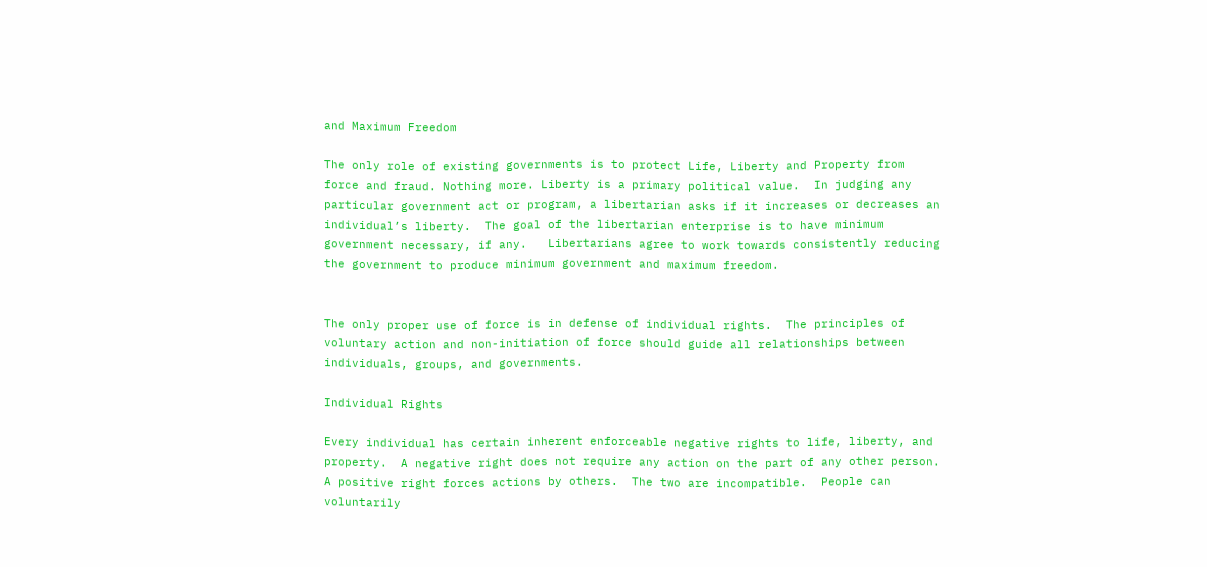and Maximum Freedom

The only role of existing governments is to protect Life, Liberty and Property from force and fraud. Nothing more. Liberty is a primary political value.  In judging any particular government act or program, a libertarian asks if it increases or decreases an individual’s liberty.  The goal of the libertarian enterprise is to have minimum government necessary, if any.   Libertarians agree to work towards consistently reducing the government to produce minimum government and maximum freedom.


The only proper use of force is in defense of individual rights.  The principles of voluntary action and non-initiation of force should guide all relationships between individuals, groups, and governments.

Individual Rights

Every individual has certain inherent enforceable negative rights to life, liberty, and property.  A negative right does not require any action on the part of any other person.  A positive right forces actions by others.  The two are incompatible.  People can voluntarily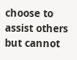choose to assist others but cannot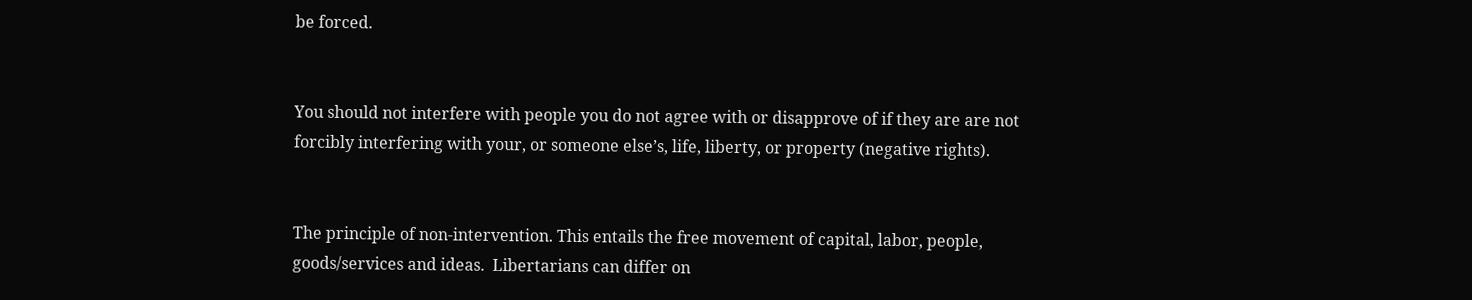be forced.


You should not interfere with people you do not agree with or disapprove of if they are are not forcibly interfering with your, or someone else’s, life, liberty, or property (negative rights).


The principle of non-intervention. This entails the free movement of capital, labor, people, goods/services and ideas.  Libertarians can differ on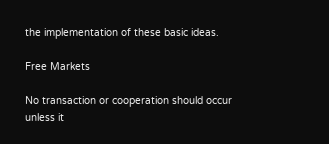the implementation of these basic ideas.

Free Markets

No transaction or cooperation should occur unless it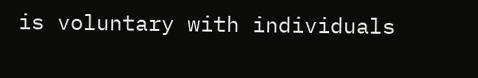is voluntary with individuals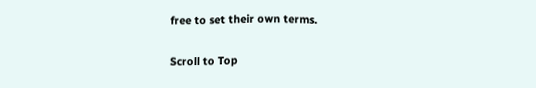free to set their own terms.

Scroll to Top